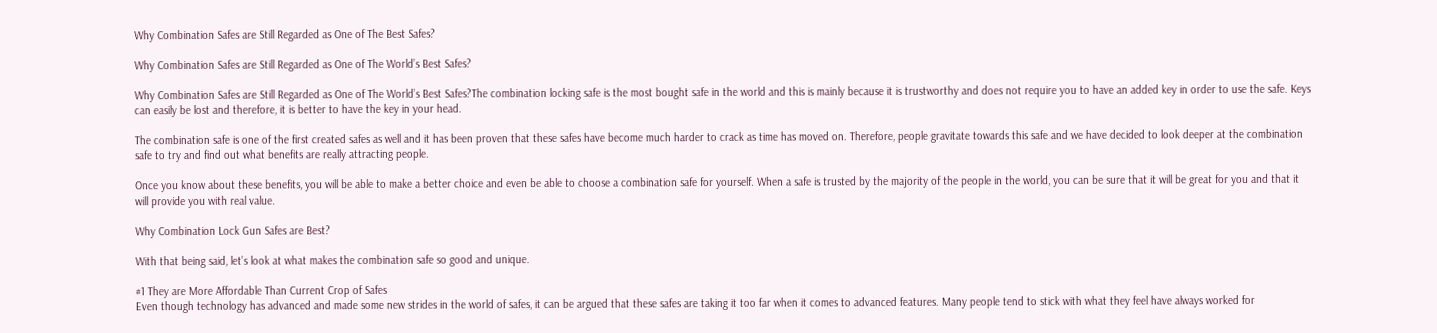Why Combination Safes are Still Regarded as One of The Best Safes?

Why Combination Safes are Still Regarded as One of The World’s Best Safes?

Why Combination Safes are Still Regarded as One of The World’s Best Safes?The combination locking safe is the most bought safe in the world and this is mainly because it is trustworthy and does not require you to have an added key in order to use the safe. Keys can easily be lost and therefore, it is better to have the key in your head.

The combination safe is one of the first created safes as well and it has been proven that these safes have become much harder to crack as time has moved on. Therefore, people gravitate towards this safe and we have decided to look deeper at the combination safe to try and find out what benefits are really attracting people.

Once you know about these benefits, you will be able to make a better choice and even be able to choose a combination safe for yourself. When a safe is trusted by the majority of the people in the world, you can be sure that it will be great for you and that it will provide you with real value.

Why Combination Lock Gun Safes are Best?

With that being said, let’s look at what makes the combination safe so good and unique.

#1 They are More Affordable Than Current Crop of Safes
Even though technology has advanced and made some new strides in the world of safes, it can be argued that these safes are taking it too far when it comes to advanced features. Many people tend to stick with what they feel have always worked for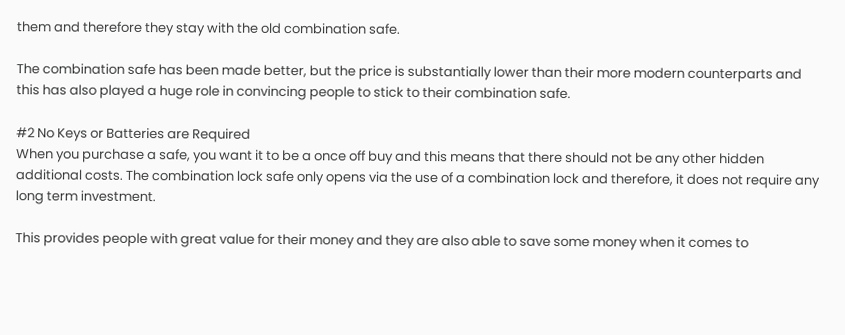them and therefore they stay with the old combination safe.

The combination safe has been made better, but the price is substantially lower than their more modern counterparts and this has also played a huge role in convincing people to stick to their combination safe.

#2 No Keys or Batteries are Required
When you purchase a safe, you want it to be a once off buy and this means that there should not be any other hidden additional costs. The combination lock safe only opens via the use of a combination lock and therefore, it does not require any long term investment.

This provides people with great value for their money and they are also able to save some money when it comes to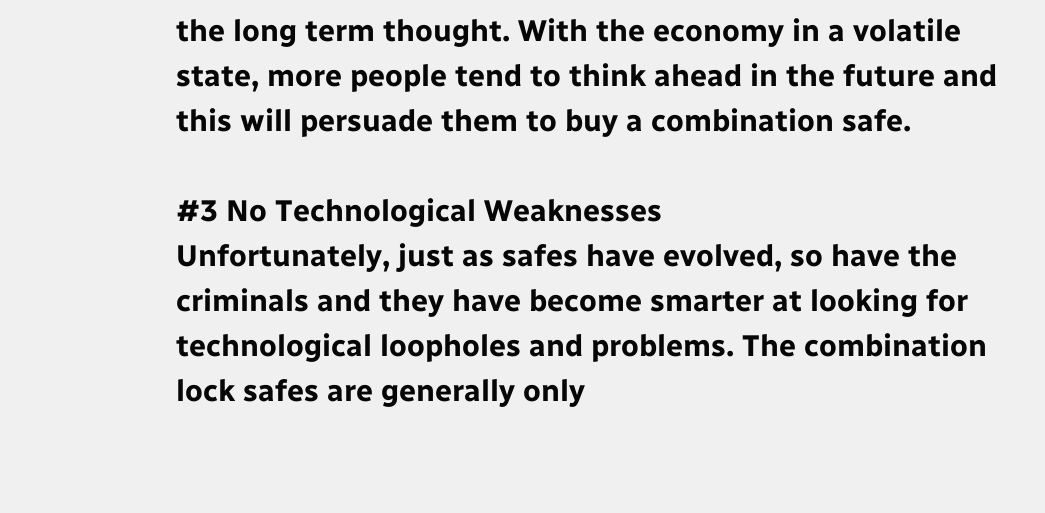the long term thought. With the economy in a volatile state, more people tend to think ahead in the future and this will persuade them to buy a combination safe.

#3 No Technological Weaknesses
Unfortunately, just as safes have evolved, so have the criminals and they have become smarter at looking for technological loopholes and problems. The combination lock safes are generally only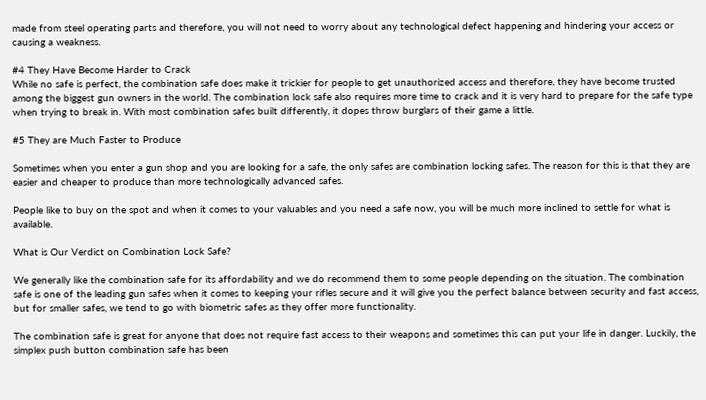made from steel operating parts and therefore, you will not need to worry about any technological defect happening and hindering your access or causing a weakness.

#4 They Have Become Harder to Crack
While no safe is perfect, the combination safe does make it trickier for people to get unauthorized access and therefore, they have become trusted among the biggest gun owners in the world. The combination lock safe also requires more time to crack and it is very hard to prepare for the safe type when trying to break in. With most combination safes built differently, it dopes throw burglars of their game a little.

#5 They are Much Faster to Produce

Sometimes when you enter a gun shop and you are looking for a safe, the only safes are combination locking safes. The reason for this is that they are easier and cheaper to produce than more technologically advanced safes.

People like to buy on the spot and when it comes to your valuables and you need a safe now, you will be much more inclined to settle for what is available.

What is Our Verdict on Combination Lock Safe?

We generally like the combination safe for its affordability and we do recommend them to some people depending on the situation. The combination safe is one of the leading gun safes when it comes to keeping your rifles secure and it will give you the perfect balance between security and fast access, but for smaller safes, we tend to go with biometric safes as they offer more functionality.

The combination safe is great for anyone that does not require fast access to their weapons and sometimes this can put your life in danger. Luckily, the simplex push button combination safe has been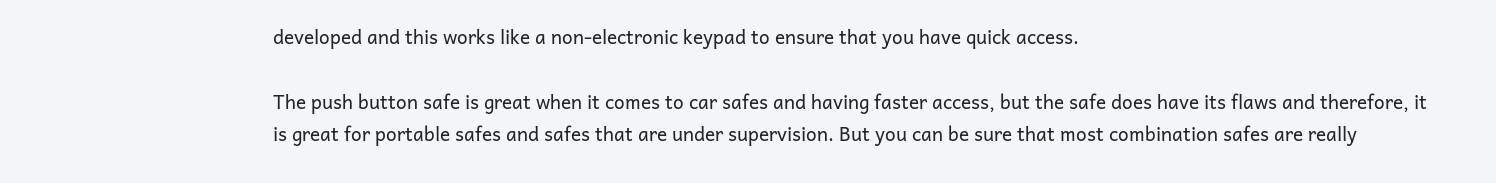developed and this works like a non-electronic keypad to ensure that you have quick access.

The push button safe is great when it comes to car safes and having faster access, but the safe does have its flaws and therefore, it is great for portable safes and safes that are under supervision. But you can be sure that most combination safes are really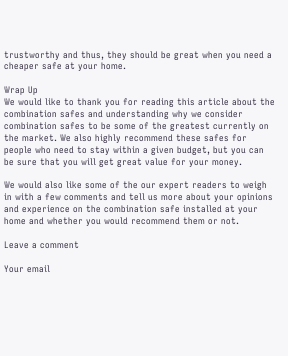trustworthy and thus, they should be great when you need a cheaper safe at your home.

Wrap Up
We would like to thank you for reading this article about the combination safes and understanding why we consider combination safes to be some of the greatest currently on the market. We also highly recommend these safes for people who need to stay within a given budget, but you can be sure that you will get great value for your money.

We would also like some of the our expert readers to weigh in with a few comments and tell us more about your opinions and experience on the combination safe installed at your home and whether you would recommend them or not.

Leave a comment

Your email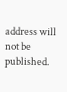address will not be published.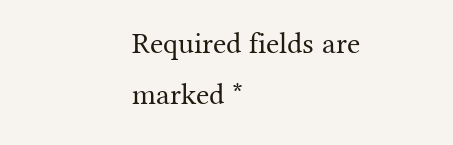Required fields are marked *